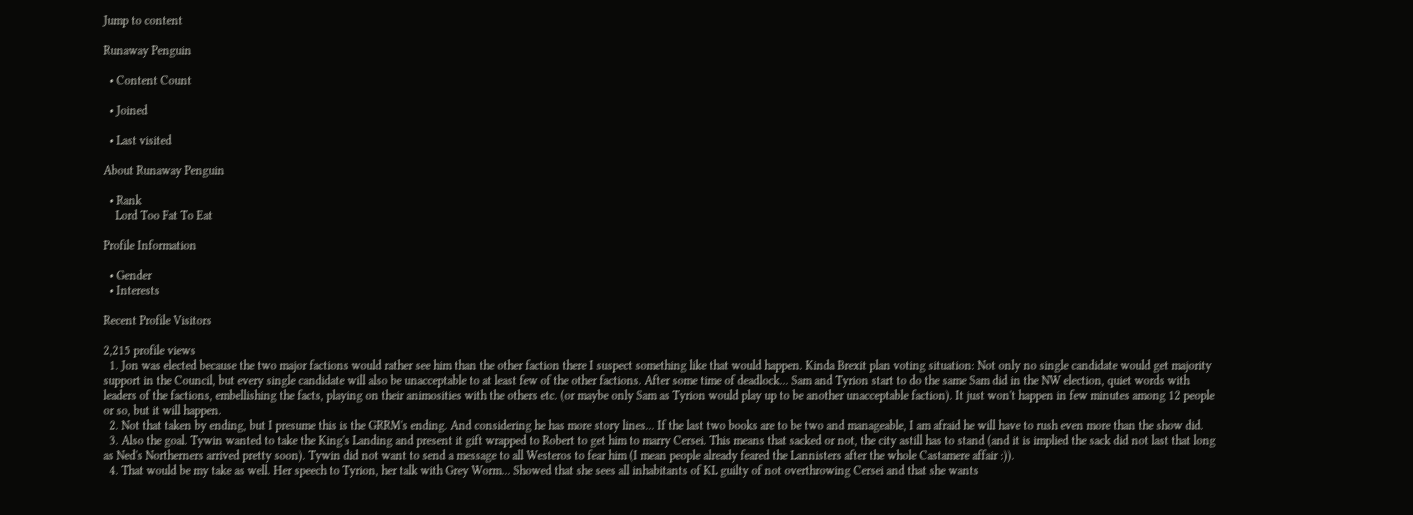Jump to content

Runaway Penguin

  • Content Count

  • Joined

  • Last visited

About Runaway Penguin

  • Rank
    Lord Too Fat To Eat

Profile Information

  • Gender
  • Interests

Recent Profile Visitors

2,215 profile views
  1. Jon was elected because the two major factions would rather see him than the other faction there I suspect something like that would happen. Kinda Brexit plan voting situation: Not only no single candidate would get majority support in the Council, but every single candidate will also be unacceptable to at least few of the other factions. After some time of deadlock... Sam and Tyrion start to do the same Sam did in the NW election, quiet words with leaders of the factions, embellishing the facts, playing on their animosities with the others etc. (or maybe only Sam as Tyrion would play up to be another unacceptable faction). It just won't happen in few minutes among 12 people or so, but it will happen.
  2. Not that taken by ending, but I presume this is the GRRM's ending. And considering he has more story lines... If the last two books are to be two and manageable, I am afraid he will have to rush even more than the show did.
  3. Also the goal. Tywin wanted to take the King's Landing and present it gift wrapped to Robert to get him to marry Cersei. This means that sacked or not, the city astill has to stand (and it is implied the sack did not last that long as Ned's Northerners arrived pretty soon). Tywin did not want to send a message to all Westeros to fear him (I mean people already feared the Lannisters after the whole Castamere affair :)).
  4. That would be my take as well. Her speech to Tyrion, her talk with Grey Worm... Showed that she sees all inhabitants of KL guilty of not overthrowing Cersei and that she wants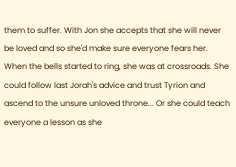them to suffer. With Jon she accepts that she will never be loved and so she'd make sure everyone fears her. When the bells started to ring, she was at crossroads. She could follow last Jorah's advice and trust Tyrion and ascend to the unsure unloved throne... Or she could teach everyone a lesson as she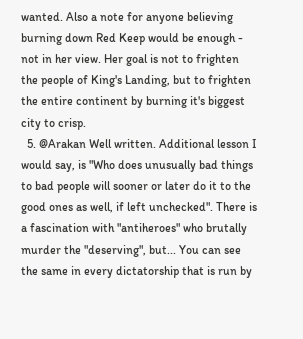wanted. Also a note for anyone believing burning down Red Keep would be enough - not in her view. Her goal is not to frighten the people of King's Landing, but to frighten the entire continent by burning it's biggest city to crisp.
  5. @Arakan Well written. Additional lesson I would say, is "Who does unusually bad things to bad people will sooner or later do it to the good ones as well, if left unchecked". There is a fascination with "antiheroes" who brutally murder the "deserving", but... You can see the same in every dictatorship that is run by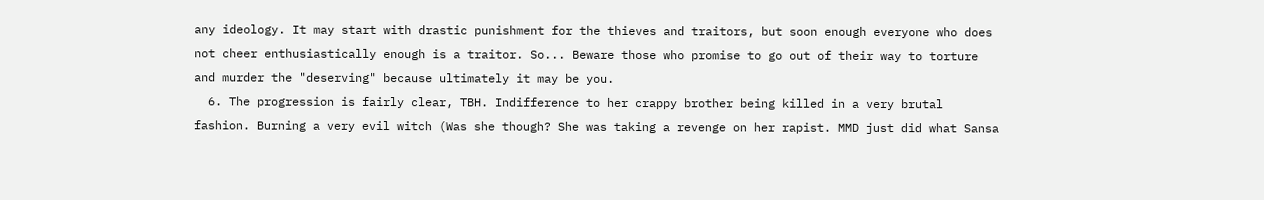any ideology. It may start with drastic punishment for the thieves and traitors, but soon enough everyone who does not cheer enthusiastically enough is a traitor. So... Beware those who promise to go out of their way to torture and murder the "deserving" because ultimately it may be you.
  6. The progression is fairly clear, TBH. Indifference to her crappy brother being killed in a very brutal fashion. Burning a very evil witch (Was she though? She was taking a revenge on her rapist. MMD just did what Sansa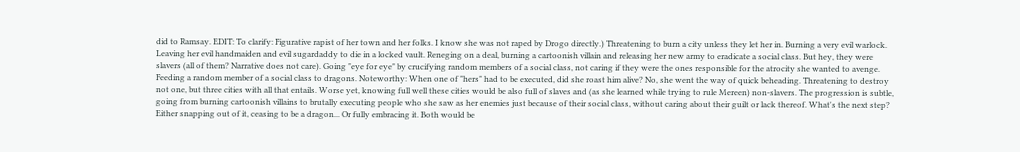did to Ramsay. EDIT: To clarify: Figurative rapist of her town and her folks. I know she was not raped by Drogo directly.) Threatening to burn a city unless they let her in. Burning a very evil warlock. Leaving her evil handmaiden and evil sugardaddy to die in a locked vault. Reneging on a deal, burning a cartoonish villain and releasing her new army to eradicate a social class. But hey, they were slavers (all of them? Narrative does not care). Going "eye for eye" by crucifying random members of a social class, not caring if they were the ones responsible for the atrocity she wanted to avenge. Feeding a random member of a social class to dragons. Noteworthy: When one of "hers" had to be executed, did she roast him alive? No, she went the way of quick beheading. Threatening to destroy not one, but three cities with all that entails. Worse yet, knowing full well these cities would be also full of slaves and (as she learned while trying to rule Mereen) non-slavers. The progression is subtle, going from burning cartoonish villains to brutally executing people who she saw as her enemies just because of their social class, without caring about their guilt or lack thereof. What's the next step? Either snapping out of it, ceasing to be a dragon... Or fully embracing it. Both would be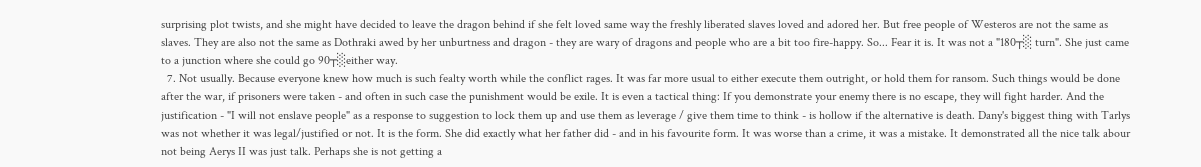surprising plot twists, and she might have decided to leave the dragon behind if she felt loved same way the freshly liberated slaves loved and adored her. But free people of Westeros are not the same as slaves. They are also not the same as Dothraki awed by her unburtness and dragon - they are wary of dragons and people who are a bit too fire-happy. So... Fear it is. It was not a "180┬░ turn". She just came to a junction where she could go 90┬░either way.
  7. Not usually. Because everyone knew how much is such fealty worth while the conflict rages. It was far more usual to either execute them outright, or hold them for ransom. Such things would be done after the war, if prisoners were taken - and often in such case the punishment would be exile. It is even a tactical thing: If you demonstrate your enemy there is no escape, they will fight harder. And the justification - "I will not enslave people" as a response to suggestion to lock them up and use them as leverage / give them time to think - is hollow if the alternative is death. Dany's biggest thing with Tarlys was not whether it was legal/justified or not. It is the form. She did exactly what her father did - and in his favourite form. It was worse than a crime, it was a mistake. It demonstrated all the nice talk abour not being Aerys II was just talk. Perhaps she is not getting a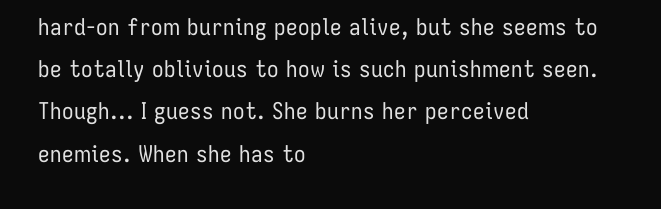hard-on from burning people alive, but she seems to be totally oblivious to how is such punishment seen. Though... I guess not. She burns her perceived enemies. When she has to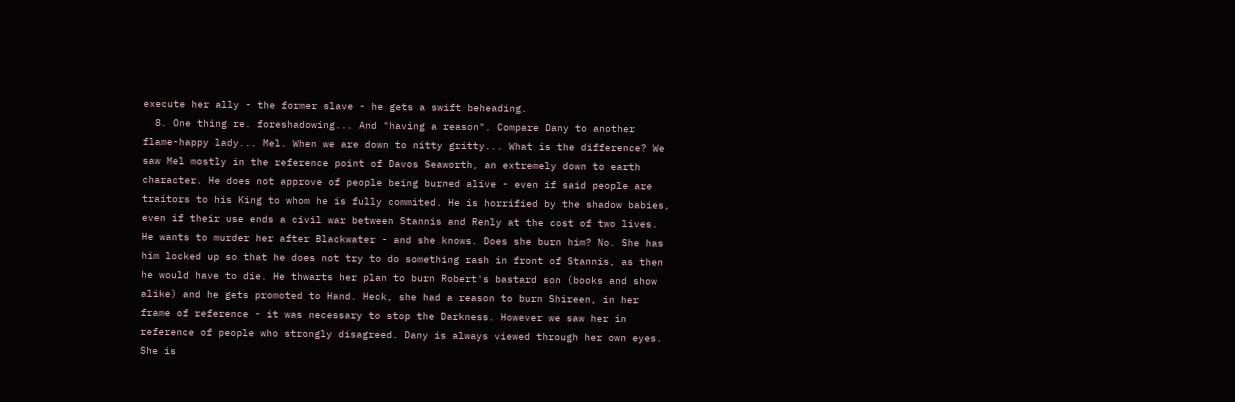execute her ally - the former slave - he gets a swift beheading.
  8. One thing re. foreshadowing... And "having a reason". Compare Dany to another flame-happy lady... Mel. When we are down to nitty gritty... What is the difference? We saw Mel mostly in the reference point of Davos Seaworth, an extremely down to earth character. He does not approve of people being burned alive - even if said people are traitors to his King to whom he is fully commited. He is horrified by the shadow babies, even if their use ends a civil war between Stannis and Renly at the cost of two lives. He wants to murder her after Blackwater - and she knows. Does she burn him? No. She has him locked up so that he does not try to do something rash in front of Stannis, as then he would have to die. He thwarts her plan to burn Robert's bastard son (books and show alike) and he gets promoted to Hand. Heck, she had a reason to burn Shireen, in her frame of reference - it was necessary to stop the Darkness. However we saw her in reference of people who strongly disagreed. Dany is always viewed through her own eyes. She is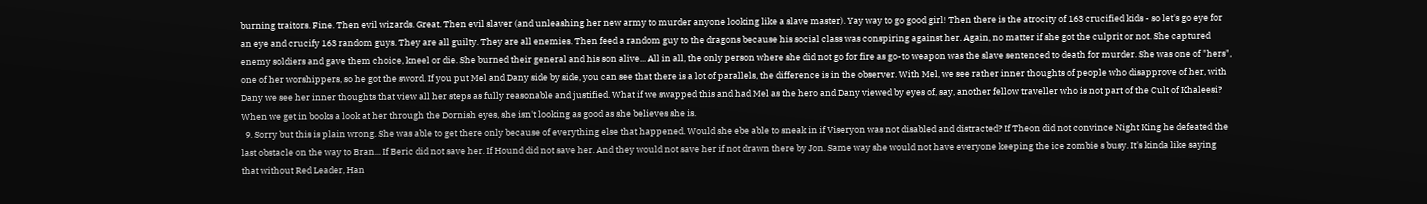burning traitors. Fine. Then evil wizards. Great. Then evil slaver (and unleashing her new army to murder anyone looking like a slave master). Yay way to go good girl! Then there is the atrocity of 163 crucified kids - so let's go eye for an eye and crucify 163 random guys. They are all guilty. They are all enemies. Then feed a random guy to the dragons because his social class was conspiring against her. Again, no matter if she got the culprit or not. She captured enemy soldiers and gave them choice, kneel or die. She burned their general and his son alive... All in all, the only person where she did not go for fire as go-to weapon was the slave sentenced to death for murder. She was one of "hers", one of her worshippers, so he got the sword. If you put Mel and Dany side by side, you can see that there is a lot of parallels, the difference is in the observer. With Mel, we see rather inner thoughts of people who disapprove of her, with Dany we see her inner thoughts that view all her steps as fully reasonable and justified. What if we swapped this and had Mel as the hero and Dany viewed by eyes of, say, another fellow traveller who is not part of the Cult of Khaleesi? When we get in books a look at her through the Dornish eyes, she isn't looking as good as she believes she is.
  9. Sorry but this is plain wrong. She was able to get there only because of everything else that happened. Would she ebe able to sneak in if Viseryon was not disabled and distracted? If Theon did not convince Night King he defeated the last obstacle on the way to Bran... If Beric did not save her. If Hound did not save her. And they would not save her if not drawn there by Jon. Same way she would not have everyone keeping the ice zombie s busy. It's kinda like saying that without Red Leader, Han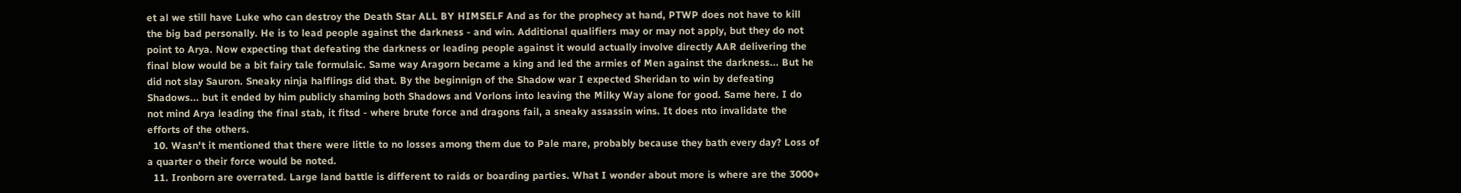et al we still have Luke who can destroy the Death Star ALL BY HIMSELF And as for the prophecy at hand, PTWP does not have to kill the big bad personally. He is to lead people against the darkness - and win. Additional qualifiers may or may not apply, but they do not point to Arya. Now expecting that defeating the darkness or leading people against it would actually involve directly AAR delivering the final blow would be a bit fairy tale formulaic. Same way Aragorn became a king and led the armies of Men against the darkness... But he did not slay Sauron. Sneaky ninja halflings did that. By the beginnign of the Shadow war I expected Sheridan to win by defeating Shadows... but it ended by him publicly shaming both Shadows and Vorlons into leaving the Milky Way alone for good. Same here. I do not mind Arya leading the final stab, it fitsd - where brute force and dragons fail, a sneaky assassin wins. It does nto invalidate the efforts of the others.
  10. Wasn't it mentioned that there were little to no losses among them due to Pale mare, probably because they bath every day? Loss of a quarter o their force would be noted.
  11. Ironborn are overrated. Large land battle is different to raids or boarding parties. What I wonder about more is where are the 3000+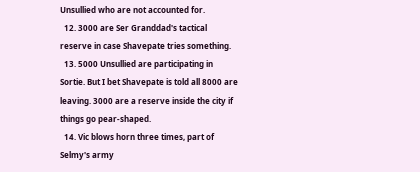Unsullied who are not accounted for.
  12. 3000 are Ser Granddad's tactical reserve in case Shavepate tries something.
  13. 5000 Unsullied are participating in Sortie. But I bet Shavepate is told all 8000 are leaving. 3000 are a reserve inside the city if things go pear-shaped.
  14. Vic blows horn three times, part of Selmy's army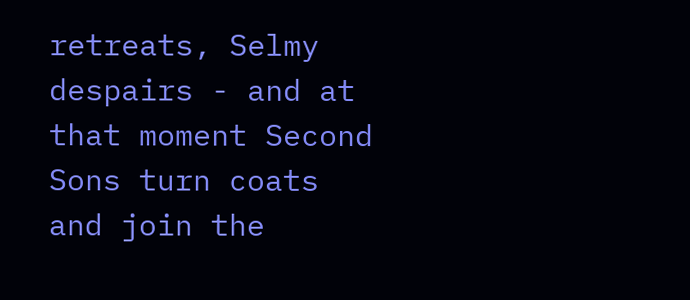retreats, Selmy despairs - and at that moment Second Sons turn coats and join the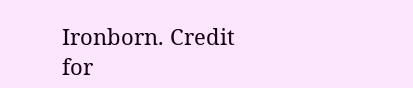Ironborn. Credit for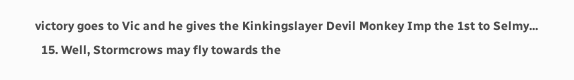victory goes to Vic and he gives the Kinkingslayer Devil Monkey Imp the 1st to Selmy...
  15. Well, Stormcrows may fly towards the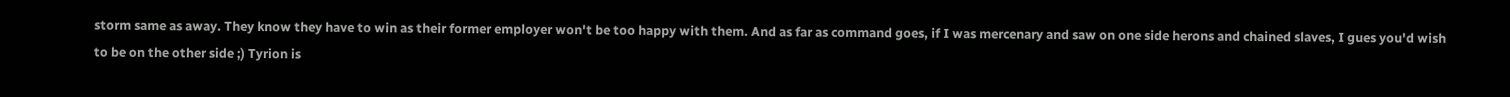storm same as away. They know they have to win as their former employer won't be too happy with them. And as far as command goes, if I was mercenary and saw on one side herons and chained slaves, I gues you'd wish to be on the other side ;) Tyrion is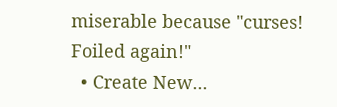miserable because "curses! Foiled again!"
  • Create New...